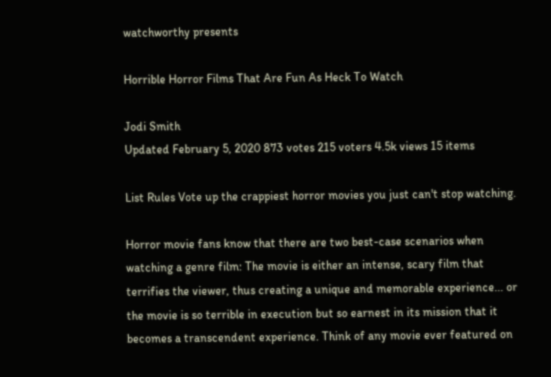watchworthy presents

Horrible Horror Films That Are Fun As Heck To Watch

Jodi Smith
Updated February 5, 2020 873 votes 215 voters 4.5k views 15 items

List Rules Vote up the crappiest horror movies you just can't stop watching.

Horror movie fans know that there are two best-case scenarios when watching a genre film: The movie is either an intense, scary film that terrifies the viewer, thus creating a unique and memorable experience... or the movie is so terrible in execution but so earnest in its mission that it becomes a transcendent experience. Think of any movie ever featured on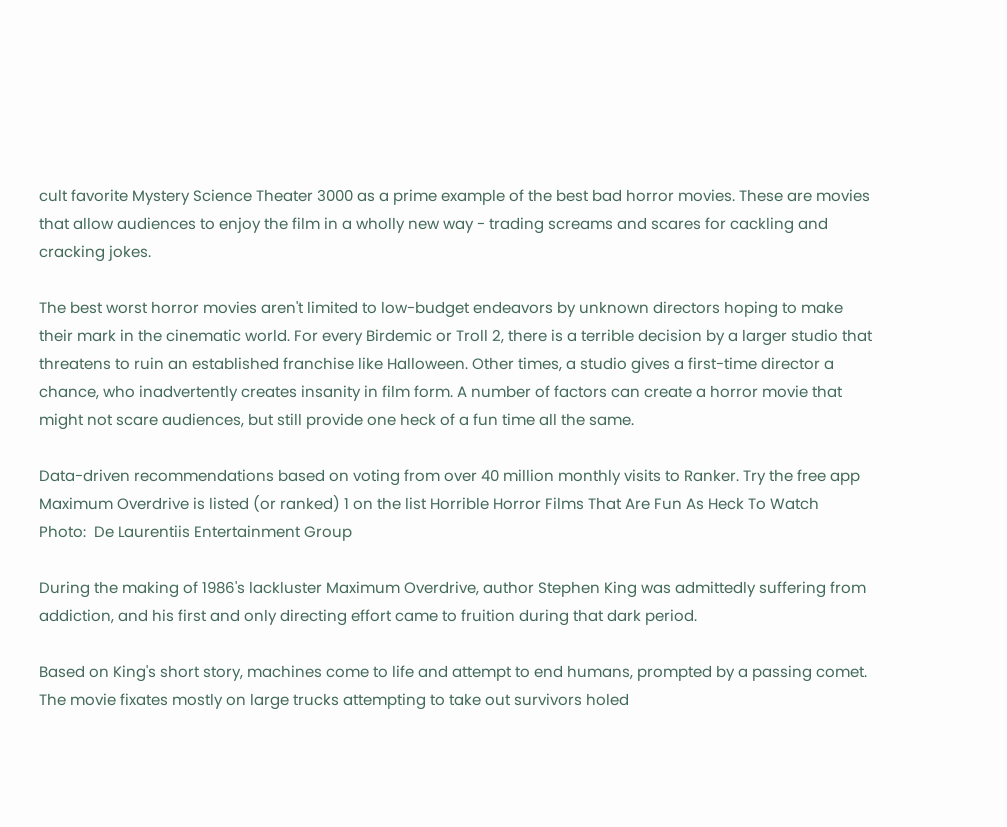cult favorite Mystery Science Theater 3000 as a prime example of the best bad horror movies. These are movies that allow audiences to enjoy the film in a wholly new way - trading screams and scares for cackling and cracking jokes.

The best worst horror movies aren't limited to low-budget endeavors by unknown directors hoping to make their mark in the cinematic world. For every Birdemic or Troll 2, there is a terrible decision by a larger studio that threatens to ruin an established franchise like Halloween. Other times, a studio gives a first-time director a chance, who inadvertently creates insanity in film form. A number of factors can create a horror movie that might not scare audiences, but still provide one heck of a fun time all the same.

Data-driven recommendations based on voting from over 40 million monthly visits to Ranker. Try the free app
Maximum Overdrive is listed (or ranked) 1 on the list Horrible Horror Films That Are Fun As Heck To Watch
Photo:  De Laurentiis Entertainment Group

During the making of 1986's lackluster Maximum Overdrive, author Stephen King was admittedly suffering from addiction, and his first and only directing effort came to fruition during that dark period.

Based on King's short story, machines come to life and attempt to end humans, prompted by a passing comet. The movie fixates mostly on large trucks attempting to take out survivors holed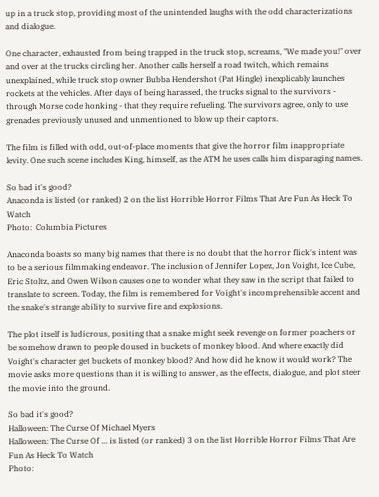up in a truck stop, providing most of the unintended laughs with the odd characterizations and dialogue.

One character, exhausted from being trapped in the truck stop, screams, "We made you!" over and over at the trucks circling her. Another calls herself a road twitch, which remains unexplained, while truck stop owner Bubba Hendershot (Pat Hingle) inexplicably launches rockets at the vehicles. After days of being harassed, the trucks signal to the survivors - through Morse code honking - that they require refueling. The survivors agree, only to use grenades previously unused and unmentioned to blow up their captors.

The film is filled with odd, out-of-place moments that give the horror film inappropriate levity. One such scene includes King, himself, as the ATM he uses calls him disparaging names.

So bad it's good?
Anaconda is listed (or ranked) 2 on the list Horrible Horror Films That Are Fun As Heck To Watch
Photo:  Columbia Pictures

Anaconda boasts so many big names that there is no doubt that the horror flick's intent was to be a serious filmmaking endeavor. The inclusion of Jennifer Lopez, Jon Voight, Ice Cube, Eric Stoltz, and Owen Wilson causes one to wonder what they saw in the script that failed to translate to screen. Today, the film is remembered for Voight's incomprehensible accent and the snake's strange ability to survive fire and explosions.

The plot itself is ludicrous, positing that a snake might seek revenge on former poachers or be somehow drawn to people doused in buckets of monkey blood. And where exactly did Voight's character get buckets of monkey blood? And how did he know it would work? The movie asks more questions than it is willing to answer, as the effects, dialogue, and plot steer the movie into the ground.

So bad it's good?
Halloween: The Curse Of Michael Myers
Halloween: The Curse Of ... is listed (or ranked) 3 on the list Horrible Horror Films That Are Fun As Heck To Watch
Photo: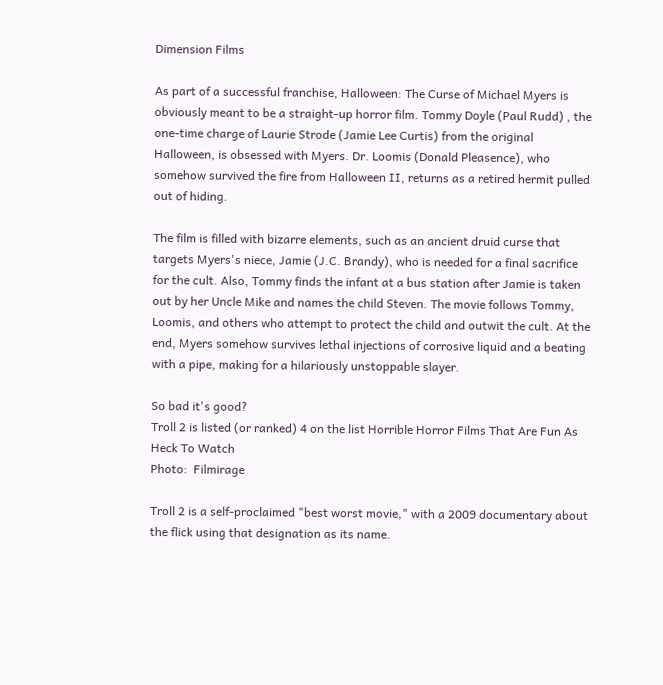Dimension Films

As part of a successful franchise, Halloween: The Curse of Michael Myers is obviously meant to be a straight-up horror film. Tommy Doyle (Paul Rudd) , the one-time charge of Laurie Strode (Jamie Lee Curtis) from the original Halloween, is obsessed with Myers. Dr. Loomis (Donald Pleasence), who somehow survived the fire from Halloween II, returns as a retired hermit pulled out of hiding.

The film is filled with bizarre elements, such as an ancient druid curse that targets Myers's niece, Jamie (J.C. Brandy), who is needed for a final sacrifice for the cult. Also, Tommy finds the infant at a bus station after Jamie is taken out by her Uncle Mike and names the child Steven. The movie follows Tommy, Loomis, and others who attempt to protect the child and outwit the cult. At the end, Myers somehow survives lethal injections of corrosive liquid and a beating with a pipe, making for a hilariously unstoppable slayer.

So bad it's good?
Troll 2 is listed (or ranked) 4 on the list Horrible Horror Films That Are Fun As Heck To Watch
Photo:  Filmirage

Troll 2 is a self-proclaimed "best worst movie," with a 2009 documentary about the flick using that designation as its name.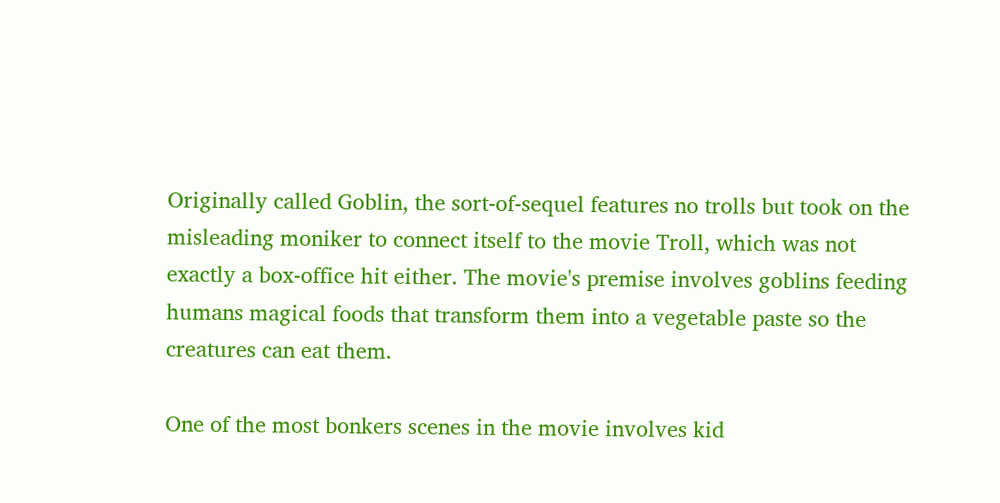Originally called Goblin, the sort-of-sequel features no trolls but took on the misleading moniker to connect itself to the movie Troll, which was not exactly a box-office hit either. The movie's premise involves goblins feeding humans magical foods that transform them into a vegetable paste so the creatures can eat them.

One of the most bonkers scenes in the movie involves kid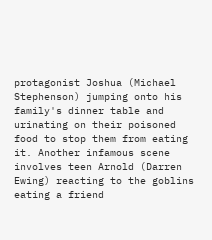protagonist Joshua (Michael Stephenson) jumping onto his family's dinner table and urinating on their poisoned food to stop them from eating it. Another infamous scene involves teen Arnold (Darren Ewing) reacting to the goblins eating a friend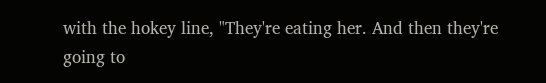with the hokey line, "They're eating her. And then they're going to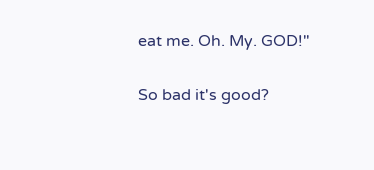eat me. Oh. My. GOD!"

So bad it's good?